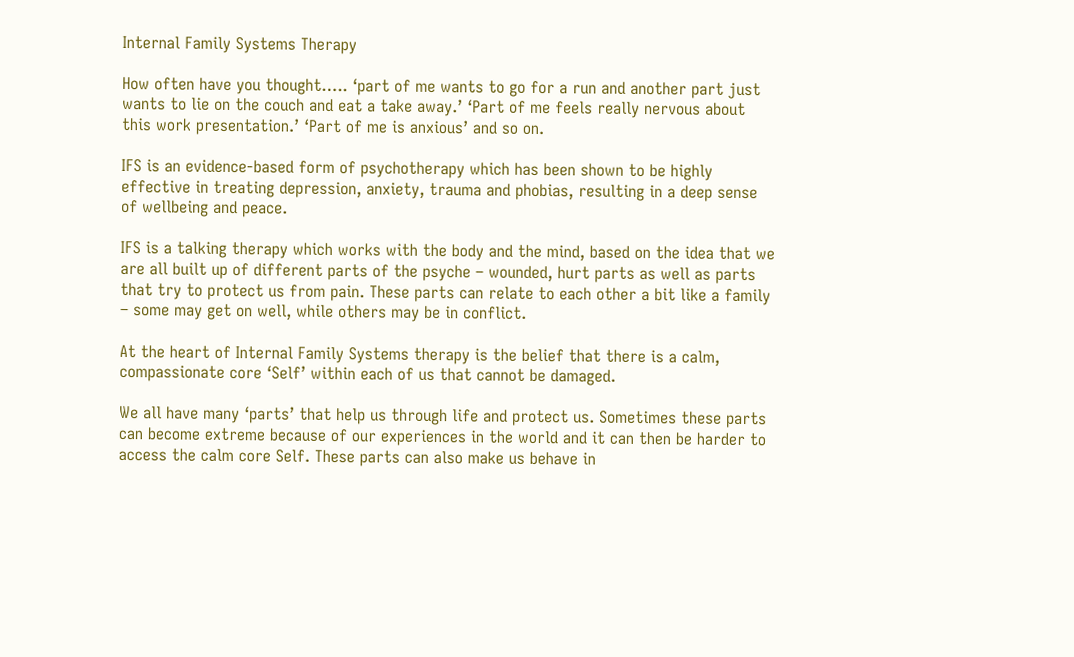Internal Family Systems Therapy

How often have you thought….. ‘part of me wants to go for a run and another part just wants to lie on the couch and eat a take away.’ ‘Part of me feels really nervous about this work presentation.’ ‘Part of me is anxious’ and so on.

IFS is an evidence-based form of psychotherapy which has been shown to be highly effective in treating depression, anxiety, trauma and phobias, resulting in a deep sense of wellbeing and peace.

IFS is a talking therapy which works with the body and the mind, based on the idea that we are all built up of different parts of the psyche – wounded, hurt parts as well as parts that try to protect us from pain. These parts can relate to each other a bit like a family – some may get on well, while others may be in conflict.

At the heart of Internal Family Systems therapy is the belief that there is a calm, compassionate core ‘Self’ within each of us that cannot be damaged.

We all have many ‘parts’ that help us through life and protect us. Sometimes these parts can become extreme because of our experiences in the world and it can then be harder to access the calm core Self. These parts can also make us behave in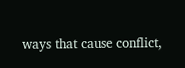ways that cause conflict,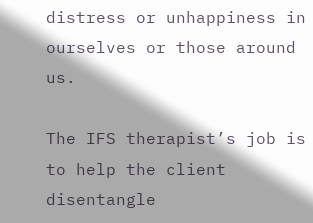distress or unhappiness in ourselves or those around us.

The IFS therapist’s job is to help the client disentangle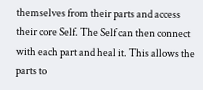themselves from their parts and access their core Self. The Self can then connect with each part and heal it. This allows the parts to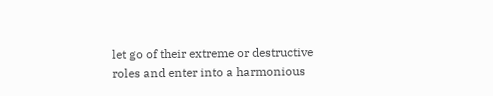let go of their extreme or destructive roles and enter into a harmonious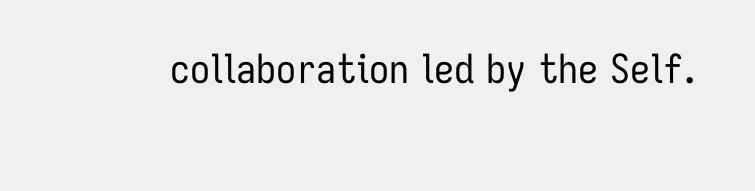collaboration led by the Self.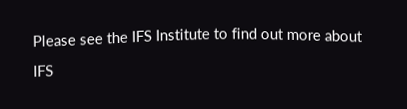Please see the IFS Institute to find out more about IFS